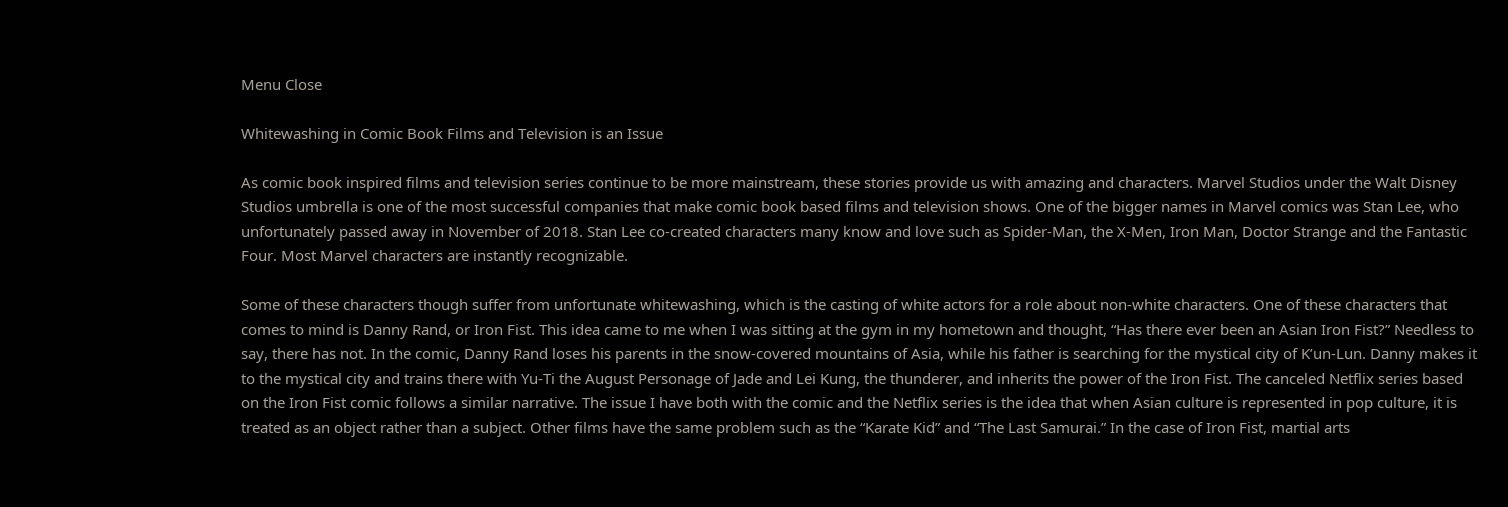Menu Close

Whitewashing in Comic Book Films and Television is an Issue

As comic book inspired films and television series continue to be more mainstream, these stories provide us with amazing and characters. Marvel Studios under the Walt Disney Studios umbrella is one of the most successful companies that make comic book based films and television shows. One of the bigger names in Marvel comics was Stan Lee, who unfortunately passed away in November of 2018. Stan Lee co-created characters many know and love such as Spider-Man, the X-Men, Iron Man, Doctor Strange and the Fantastic Four. Most Marvel characters are instantly recognizable.

Some of these characters though suffer from unfortunate whitewashing, which is the casting of white actors for a role about non-white characters. One of these characters that comes to mind is Danny Rand, or Iron Fist. This idea came to me when I was sitting at the gym in my hometown and thought, “Has there ever been an Asian Iron Fist?” Needless to say, there has not. In the comic, Danny Rand loses his parents in the snow-covered mountains of Asia, while his father is searching for the mystical city of K’un-Lun. Danny makes it to the mystical city and trains there with Yu-Ti the August Personage of Jade and Lei Kung, the thunderer, and inherits the power of the Iron Fist. The canceled Netflix series based on the Iron Fist comic follows a similar narrative. The issue I have both with the comic and the Netflix series is the idea that when Asian culture is represented in pop culture, it is treated as an object rather than a subject. Other films have the same problem such as the “Karate Kid” and “The Last Samurai.” In the case of Iron Fist, martial arts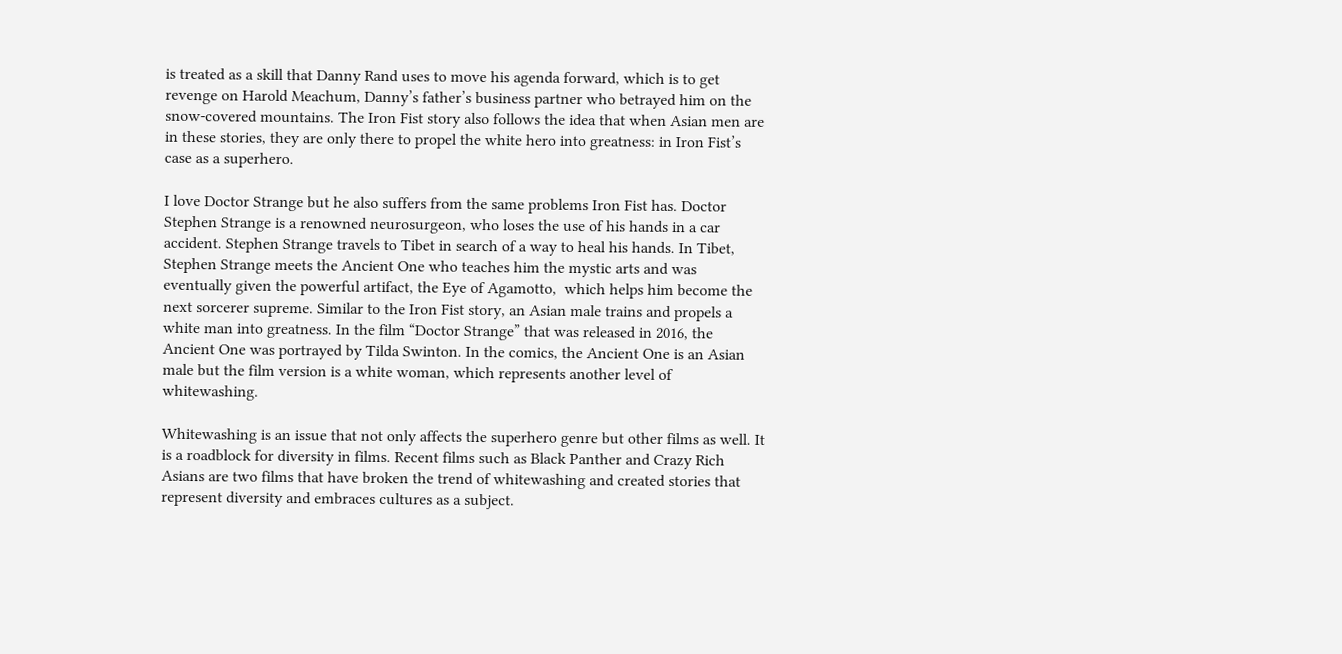is treated as a skill that Danny Rand uses to move his agenda forward, which is to get revenge on Harold Meachum, Danny’s father’s business partner who betrayed him on the snow-covered mountains. The Iron Fist story also follows the idea that when Asian men are in these stories, they are only there to propel the white hero into greatness: in Iron Fist’s case as a superhero.

I love Doctor Strange but he also suffers from the same problems Iron Fist has. Doctor Stephen Strange is a renowned neurosurgeon, who loses the use of his hands in a car accident. Stephen Strange travels to Tibet in search of a way to heal his hands. In Tibet, Stephen Strange meets the Ancient One who teaches him the mystic arts and was eventually given the powerful artifact, the Eye of Agamotto,  which helps him become the next sorcerer supreme. Similar to the Iron Fist story, an Asian male trains and propels a white man into greatness. In the film “Doctor Strange” that was released in 2016, the Ancient One was portrayed by Tilda Swinton. In the comics, the Ancient One is an Asian male but the film version is a white woman, which represents another level of whitewashing.

Whitewashing is an issue that not only affects the superhero genre but other films as well. It is a roadblock for diversity in films. Recent films such as Black Panther and Crazy Rich Asians are two films that have broken the trend of whitewashing and created stories that represent diversity and embraces cultures as a subject.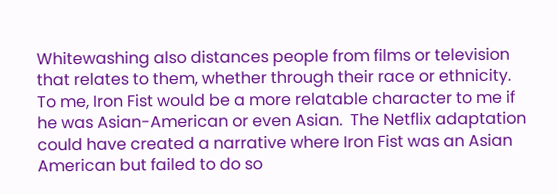Whitewashing also distances people from films or television that relates to them, whether through their race or ethnicity. To me, Iron Fist would be a more relatable character to me if he was Asian-American or even Asian.  The Netflix adaptation could have created a narrative where Iron Fist was an Asian American but failed to do so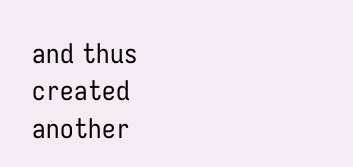and thus created another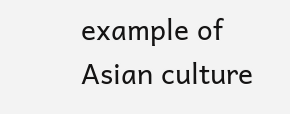example of Asian culture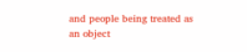and people being treated as an object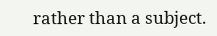rather than a subject.